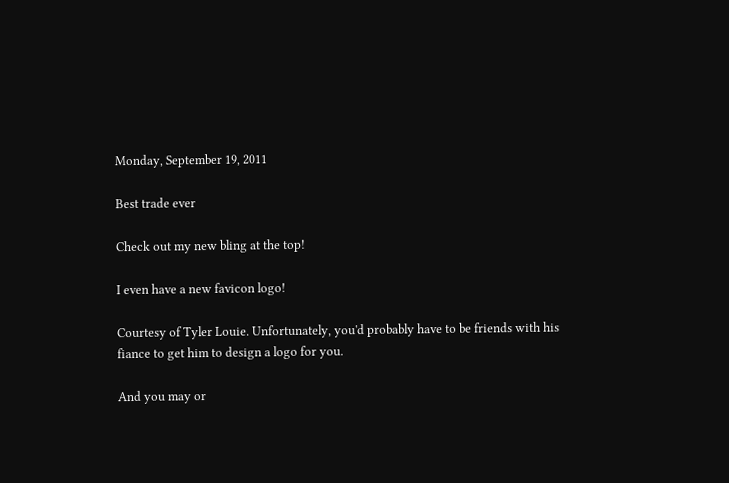Monday, September 19, 2011

Best trade ever

Check out my new bling at the top!

I even have a new favicon logo!

Courtesy of Tyler Louie. Unfortunately, you'd probably have to be friends with his fiance to get him to design a logo for you.

And you may or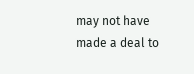may not have made a deal to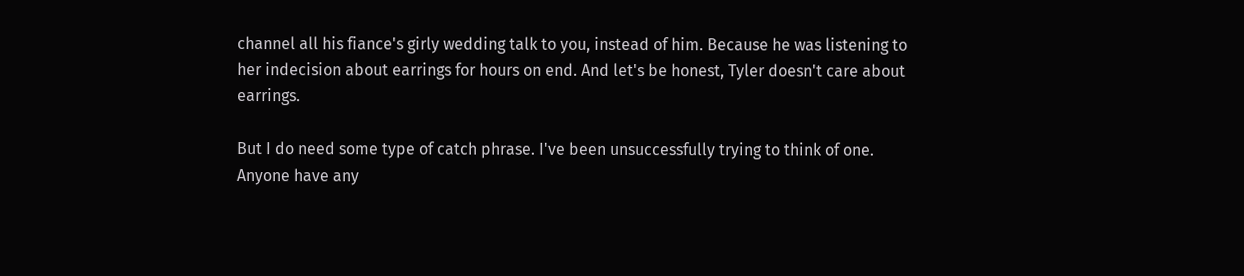channel all his fiance's girly wedding talk to you, instead of him. Because he was listening to her indecision about earrings for hours on end. And let's be honest, Tyler doesn't care about earrings.

But I do need some type of catch phrase. I've been unsuccessfully trying to think of one. Anyone have any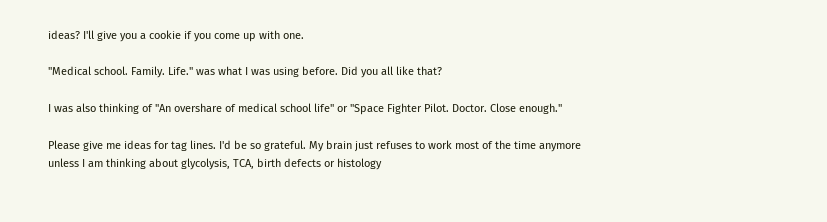ideas? I'll give you a cookie if you come up with one.

"Medical school. Family. Life." was what I was using before. Did you all like that?

I was also thinking of "An overshare of medical school life" or "Space Fighter Pilot. Doctor. Close enough."

Please give me ideas for tag lines. I'd be so grateful. My brain just refuses to work most of the time anymore unless I am thinking about glycolysis, TCA, birth defects or histology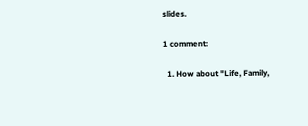slides.

1 comment:

  1. How about "Life, Family,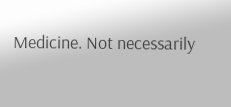Medicine. Not necessarily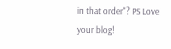in that order"? PS Love your blog!